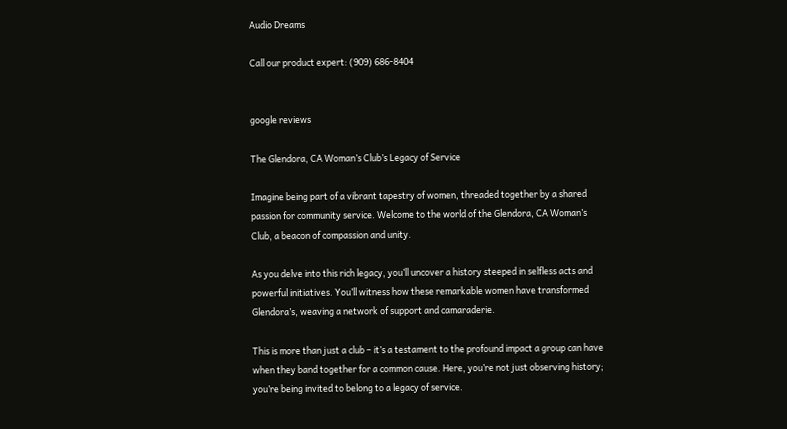Audio Dreams

Call our product expert: (909) 686-8404


google reviews

The Glendora, CA Woman’s Club’s Legacy of Service

Imagine being part of a vibrant tapestry of women, threaded together by a shared passion for community service. Welcome to the world of the Glendora, CA Woman’s Club, a beacon of compassion and unity.

As you delve into this rich legacy, you’ll uncover a history steeped in selfless acts and powerful initiatives. You’ll witness how these remarkable women have transformed Glendora’s, weaving a network of support and camaraderie.

This is more than just a club – it’s a testament to the profound impact a group can have when they band together for a common cause. Here, you’re not just observing history; you’re being invited to belong to a legacy of service.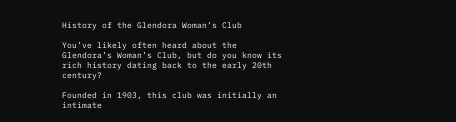History of the Glendora Woman’s Club

You’ve likely often heard about the Glendora’s Woman’s Club, but do you know its rich history dating back to the early 20th century?

Founded in 1903, this club was initially an intimate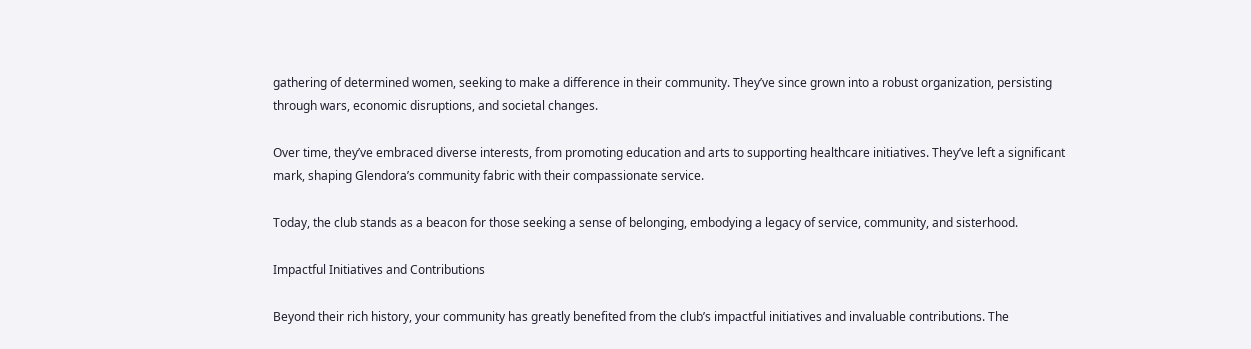gathering of determined women, seeking to make a difference in their community. They’ve since grown into a robust organization, persisting through wars, economic disruptions, and societal changes.

Over time, they’ve embraced diverse interests, from promoting education and arts to supporting healthcare initiatives. They’ve left a significant mark, shaping Glendora’s community fabric with their compassionate service.

Today, the club stands as a beacon for those seeking a sense of belonging, embodying a legacy of service, community, and sisterhood.

Impactful Initiatives and Contributions

Beyond their rich history, your community has greatly benefited from the club’s impactful initiatives and invaluable contributions. The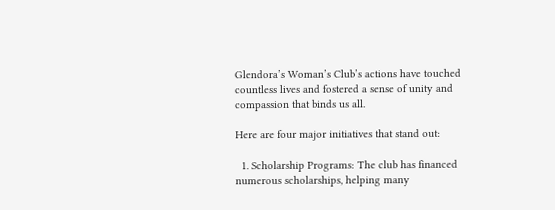Glendora’s Woman’s Club’s actions have touched countless lives and fostered a sense of unity and compassion that binds us all.

Here are four major initiatives that stand out:

  1. Scholarship Programs: The club has financed numerous scholarships, helping many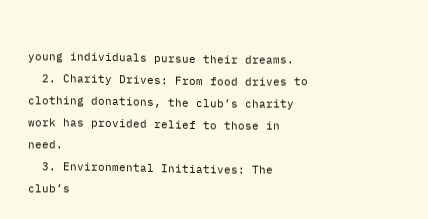young individuals pursue their dreams.
  2. Charity Drives: From food drives to clothing donations, the club’s charity work has provided relief to those in need.
  3. Environmental Initiatives: The club’s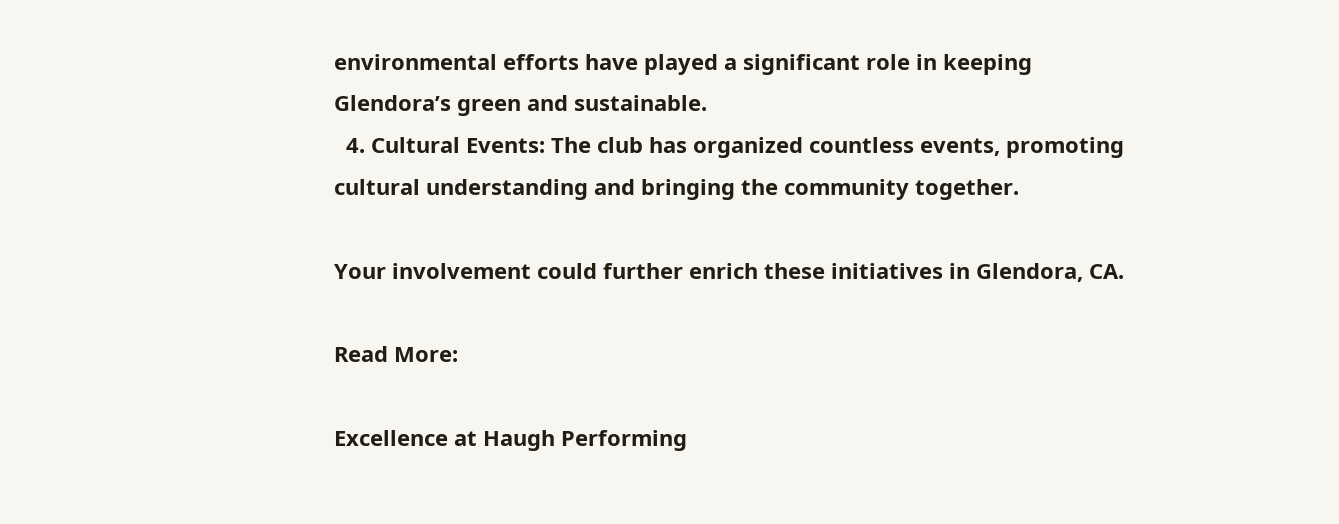environmental efforts have played a significant role in keeping Glendora’s green and sustainable.
  4. Cultural Events: The club has organized countless events, promoting cultural understanding and bringing the community together.

Your involvement could further enrich these initiatives in Glendora, CA.

Read More:

Excellence at Haugh Performing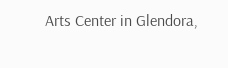Arts Center in Glendora,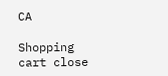CA

Shopping cart close